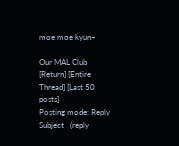moe moe kyun~

Our MAL Club
[Return] [Entire Thread] [Last 50 posts]
Posting mode: Reply
Subject   (reply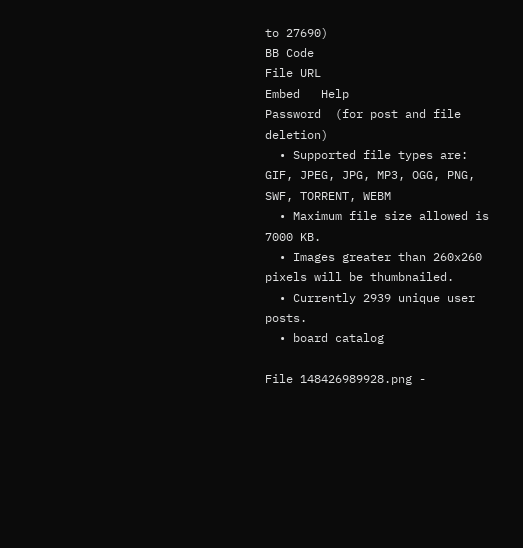to 27690)
BB Code
File URL
Embed   Help
Password  (for post and file deletion)
  • Supported file types are: GIF, JPEG, JPG, MP3, OGG, PNG, SWF, TORRENT, WEBM
  • Maximum file size allowed is 7000 KB.
  • Images greater than 260x260 pixels will be thumbnailed.
  • Currently 2939 unique user posts.
  • board catalog

File 148426989928.png -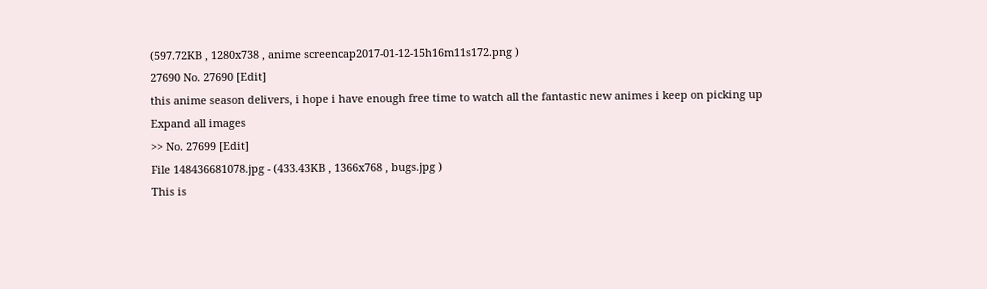(597.72KB , 1280x738 , anime screencap2017-01-12-15h16m11s172.png )
27690 No. 27690 [Edit]
this anime season delivers, i hope i have enough free time to watch all the fantastic new animes i keep on picking up
Expand all images
>> No. 27699 [Edit]
File 148436681078.jpg - (433.43KB , 1366x768 , bugs.jpg )
This is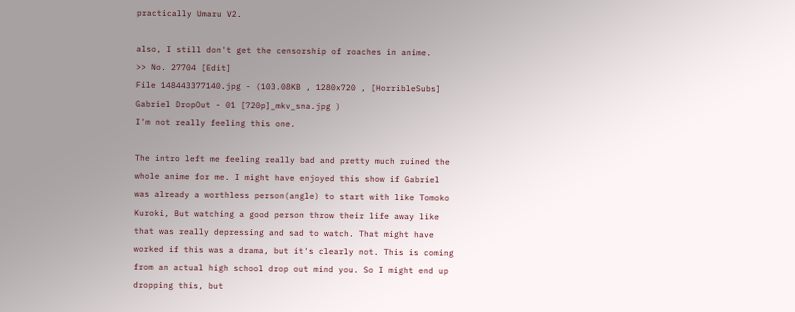practically Umaru V2.

also, I still don't get the censorship of roaches in anime.
>> No. 27704 [Edit]
File 148443377140.jpg - (103.08KB , 1280x720 , [HorribleSubs] Gabriel DropOut - 01 [720p]_mkv_sna.jpg )
I'm not really feeling this one.

The intro left me feeling really bad and pretty much ruined the whole anime for me. I might have enjoyed this show if Gabriel was already a worthless person(angle) to start with like Tomoko Kuroki, But watching a good person throw their life away like that was really depressing and sad to watch. That might have worked if this was a drama, but it's clearly not. This is coming from an actual high school drop out mind you. So I might end up dropping this, but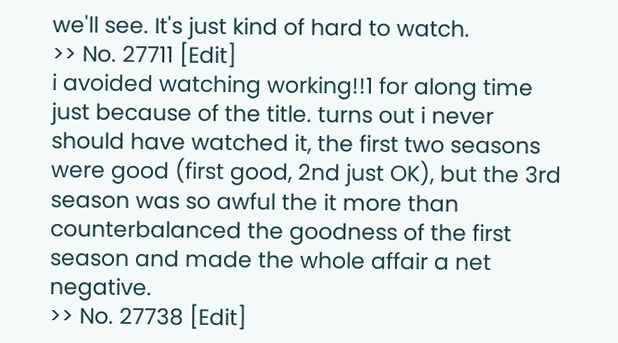we'll see. It's just kind of hard to watch.
>> No. 27711 [Edit]
i avoided watching working!!1 for along time just because of the title. turns out i never should have watched it, the first two seasons were good (first good, 2nd just OK), but the 3rd season was so awful the it more than counterbalanced the goodness of the first season and made the whole affair a net negative.
>> No. 27738 [Edit]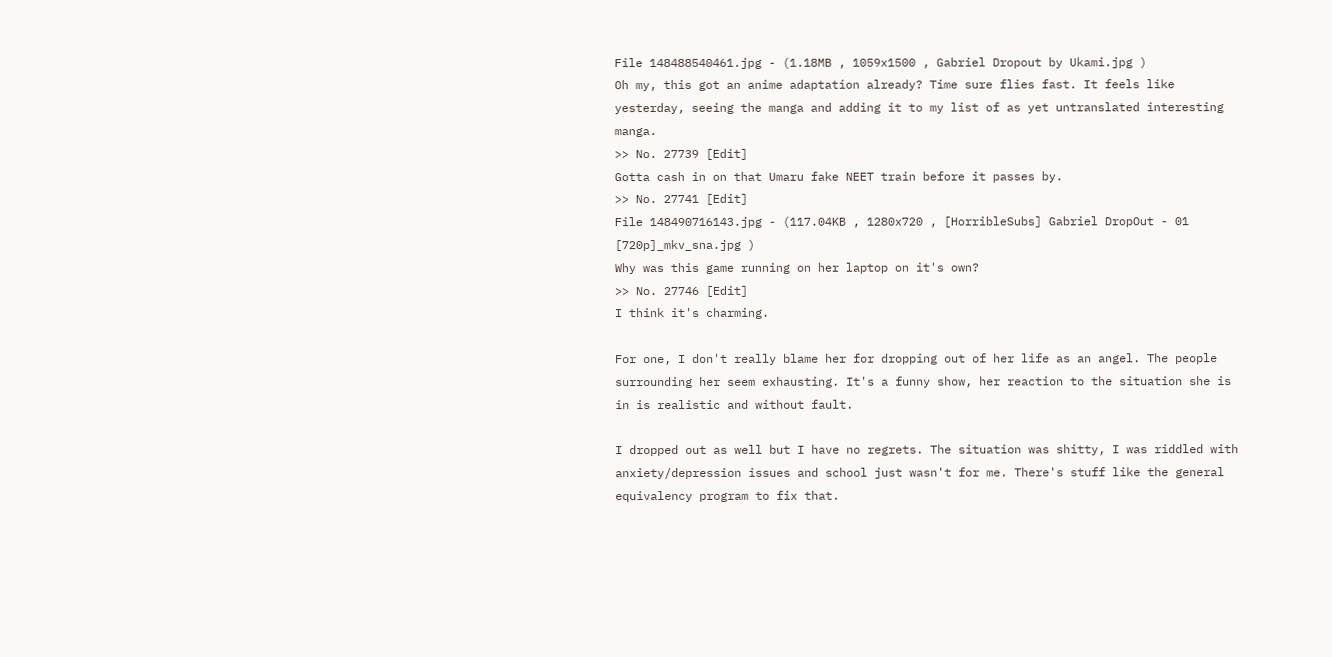File 148488540461.jpg - (1.18MB , 1059x1500 , Gabriel Dropout by Ukami.jpg )
Oh my, this got an anime adaptation already? Time sure flies fast. It feels like yesterday, seeing the manga and adding it to my list of as yet untranslated interesting manga.
>> No. 27739 [Edit]
Gotta cash in on that Umaru fake NEET train before it passes by.
>> No. 27741 [Edit]
File 148490716143.jpg - (117.04KB , 1280x720 , [HorribleSubs] Gabriel DropOut - 01 [720p]_mkv_sna.jpg )
Why was this game running on her laptop on it's own?
>> No. 27746 [Edit]
I think it's charming.

For one, I don't really blame her for dropping out of her life as an angel. The people surrounding her seem exhausting. It's a funny show, her reaction to the situation she is in is realistic and without fault.

I dropped out as well but I have no regrets. The situation was shitty, I was riddled with anxiety/depression issues and school just wasn't for me. There's stuff like the general equivalency program to fix that.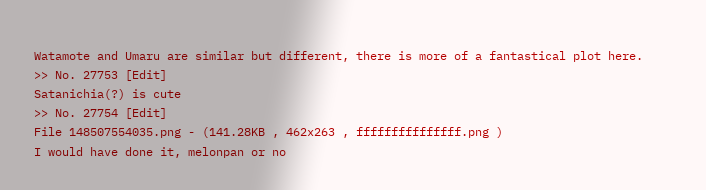Watamote and Umaru are similar but different, there is more of a fantastical plot here.
>> No. 27753 [Edit]
Satanichia(?) is cute
>> No. 27754 [Edit]
File 148507554035.png - (141.28KB , 462x263 , fffffffffffffff.png )
I would have done it, melonpan or no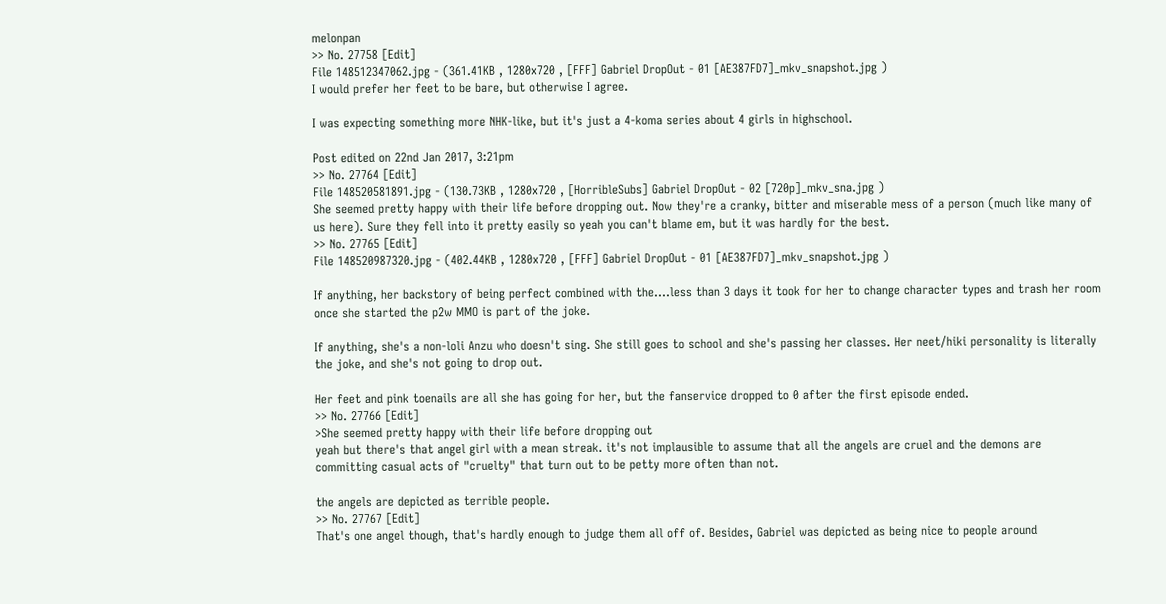melonpan
>> No. 27758 [Edit]
File 148512347062.jpg - (361.41KB , 1280x720 , [FFF] Gabriel DropOut - 01 [AE387FD7]_mkv_snapshot.jpg )
I would prefer her feet to be bare, but otherwise I agree.

I was expecting something more NHK-like, but it's just a 4-koma series about 4 girls in highschool.

Post edited on 22nd Jan 2017, 3:21pm
>> No. 27764 [Edit]
File 148520581891.jpg - (130.73KB , 1280x720 , [HorribleSubs] Gabriel DropOut - 02 [720p]_mkv_sna.jpg )
She seemed pretty happy with their life before dropping out. Now they're a cranky, bitter and miserable mess of a person (much like many of us here). Sure they fell into it pretty easily so yeah you can't blame em, but it was hardly for the best.
>> No. 27765 [Edit]
File 148520987320.jpg - (402.44KB , 1280x720 , [FFF] Gabriel DropOut - 01 [AE387FD7]_mkv_snapshot.jpg )

If anything, her backstory of being perfect combined with the....less than 3 days it took for her to change character types and trash her room once she started the p2w MMO is part of the joke.

If anything, she's a non-loli Anzu who doesn't sing. She still goes to school and she's passing her classes. Her neet/hiki personality is literally the joke, and she's not going to drop out.

Her feet and pink toenails are all she has going for her, but the fanservice dropped to 0 after the first episode ended.
>> No. 27766 [Edit]
>She seemed pretty happy with their life before dropping out
yeah but there's that angel girl with a mean streak. it's not implausible to assume that all the angels are cruel and the demons are committing casual acts of "cruelty" that turn out to be petty more often than not.

the angels are depicted as terrible people.
>> No. 27767 [Edit]
That's one angel though, that's hardly enough to judge them all off of. Besides, Gabriel was depicted as being nice to people around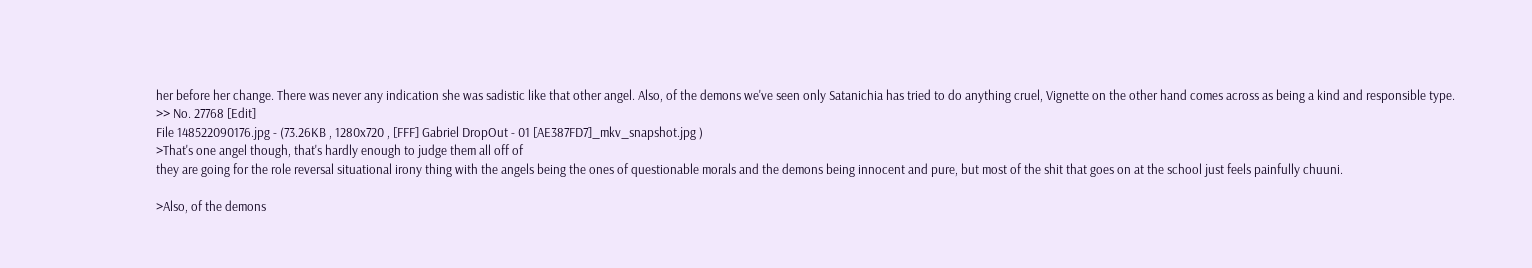her before her change. There was never any indication she was sadistic like that other angel. Also, of the demons we've seen only Satanichia has tried to do anything cruel, Vignette on the other hand comes across as being a kind and responsible type.
>> No. 27768 [Edit]
File 148522090176.jpg - (73.26KB , 1280x720 , [FFF] Gabriel DropOut - 01 [AE387FD7]_mkv_snapshot.jpg )
>That's one angel though, that's hardly enough to judge them all off of
they are going for the role reversal situational irony thing with the angels being the ones of questionable morals and the demons being innocent and pure, but most of the shit that goes on at the school just feels painfully chuuni.

>Also, of the demons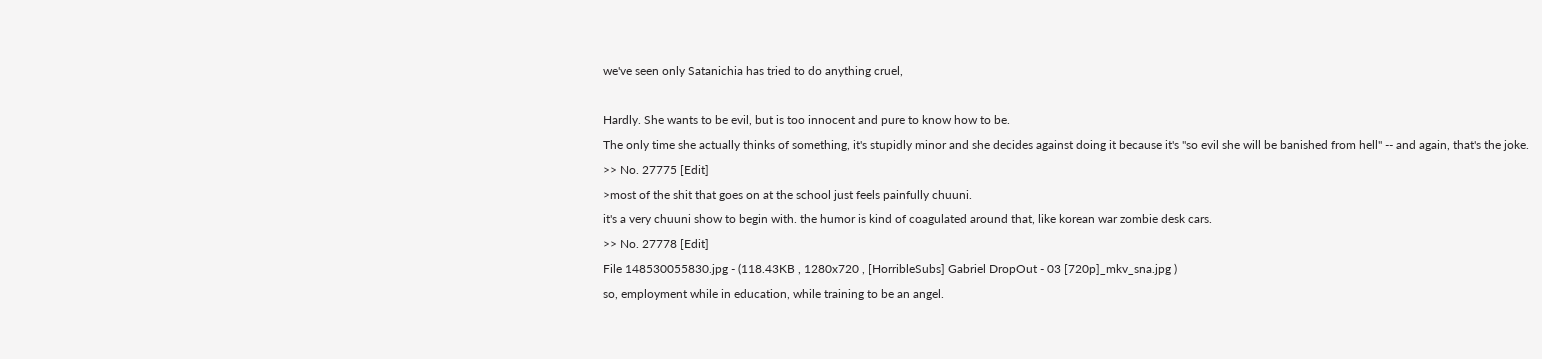we've seen only Satanichia has tried to do anything cruel,

Hardly. She wants to be evil, but is too innocent and pure to know how to be.
The only time she actually thinks of something, it's stupidly minor and she decides against doing it because it's "so evil she will be banished from hell" -- and again, that's the joke.
>> No. 27775 [Edit]
>most of the shit that goes on at the school just feels painfully chuuni.
it's a very chuuni show to begin with. the humor is kind of coagulated around that, like korean war zombie desk cars.
>> No. 27778 [Edit]
File 148530055830.jpg - (118.43KB , 1280x720 , [HorribleSubs] Gabriel DropOut - 03 [720p]_mkv_sna.jpg )
so, employment while in education, while training to be an angel.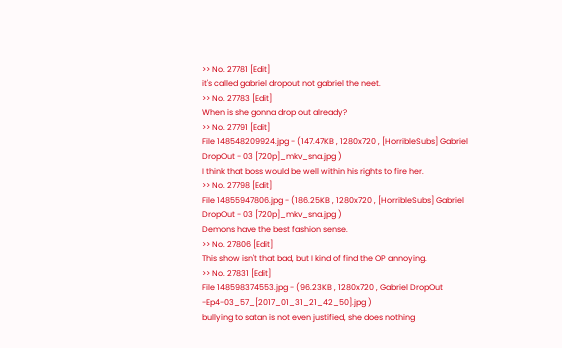>> No. 27781 [Edit]
it's called gabriel dropout not gabriel the neet.
>> No. 27783 [Edit]
When is she gonna drop out already?
>> No. 27791 [Edit]
File 148548209924.jpg - (147.47KB , 1280x720 , [HorribleSubs] Gabriel DropOut - 03 [720p]_mkv_sna.jpg )
I think that boss would be well within his rights to fire her.
>> No. 27798 [Edit]
File 14855947806.jpg - (186.25KB , 1280x720 , [HorribleSubs] Gabriel DropOut - 03 [720p]_mkv_sna.jpg )
Demons have the best fashion sense.
>> No. 27806 [Edit]
This show isn't that bad, but I kind of find the OP annoying.
>> No. 27831 [Edit]
File 148598374553.jpg - (96.23KB , 1280x720 , Gabriel DropOut -Ep4-03_57_[2017_01_31_21_42_50].jpg )
bullying to satan is not even justified, she does nothing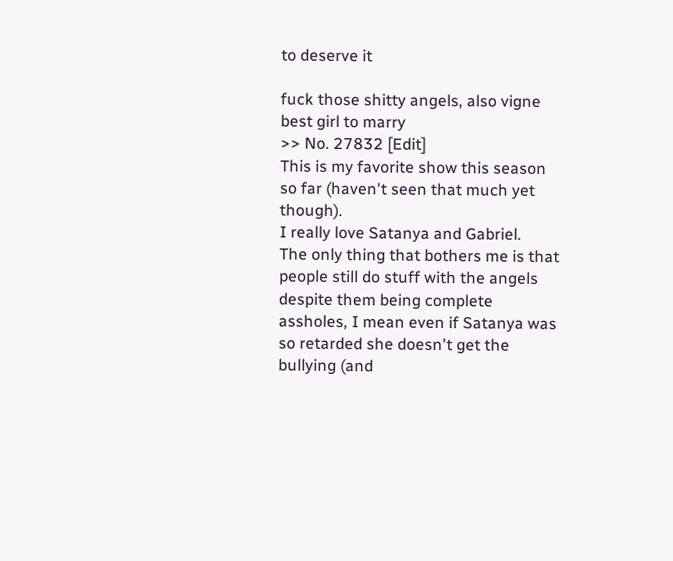to deserve it

fuck those shitty angels, also vigne best girl to marry
>> No. 27832 [Edit]
This is my favorite show this season so far (haven't seen that much yet though).
I really love Satanya and Gabriel.
The only thing that bothers me is that people still do stuff with the angels despite them being complete assholes, I mean even if Satanya was so retarded she doesn't get the bullying (and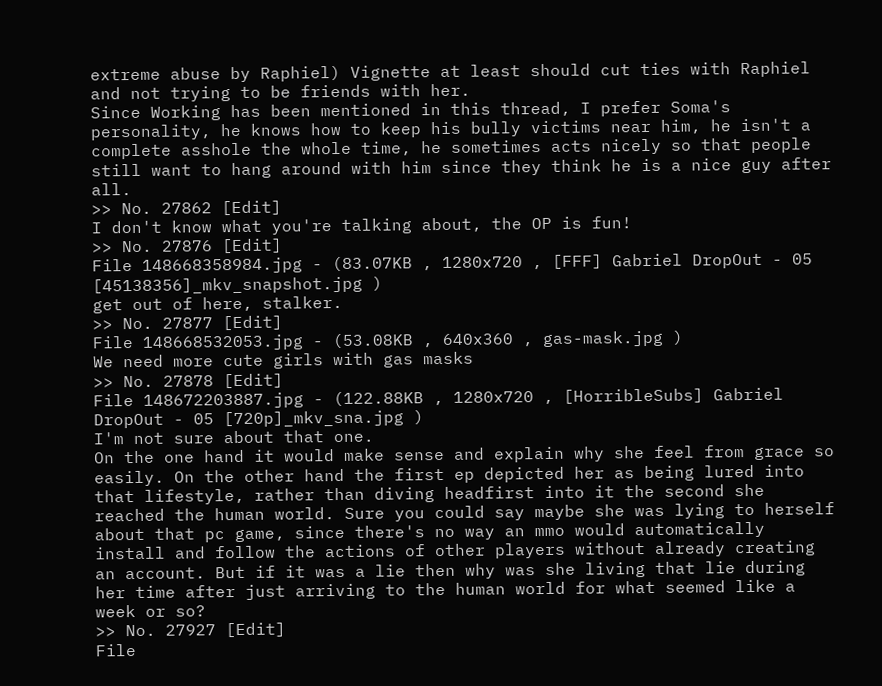extreme abuse by Raphiel) Vignette at least should cut ties with Raphiel and not trying to be friends with her.
Since Working has been mentioned in this thread, I prefer Soma's personality, he knows how to keep his bully victims near him, he isn't a complete asshole the whole time, he sometimes acts nicely so that people still want to hang around with him since they think he is a nice guy after all.
>> No. 27862 [Edit]
I don't know what you're talking about, the OP is fun!
>> No. 27876 [Edit]
File 148668358984.jpg - (83.07KB , 1280x720 , [FFF] Gabriel DropOut - 05 [45138356]_mkv_snapshot.jpg )
get out of here, stalker.
>> No. 27877 [Edit]
File 148668532053.jpg - (53.08KB , 640x360 , gas-mask.jpg )
We need more cute girls with gas masks
>> No. 27878 [Edit]
File 148672203887.jpg - (122.88KB , 1280x720 , [HorribleSubs] Gabriel DropOut - 05 [720p]_mkv_sna.jpg )
I'm not sure about that one.
On the one hand it would make sense and explain why she feel from grace so easily. On the other hand the first ep depicted her as being lured into that lifestyle, rather than diving headfirst into it the second she reached the human world. Sure you could say maybe she was lying to herself about that pc game, since there's no way an mmo would automatically install and follow the actions of other players without already creating an account. But if it was a lie then why was she living that lie during her time after just arriving to the human world for what seemed like a week or so?
>> No. 27927 [Edit]
File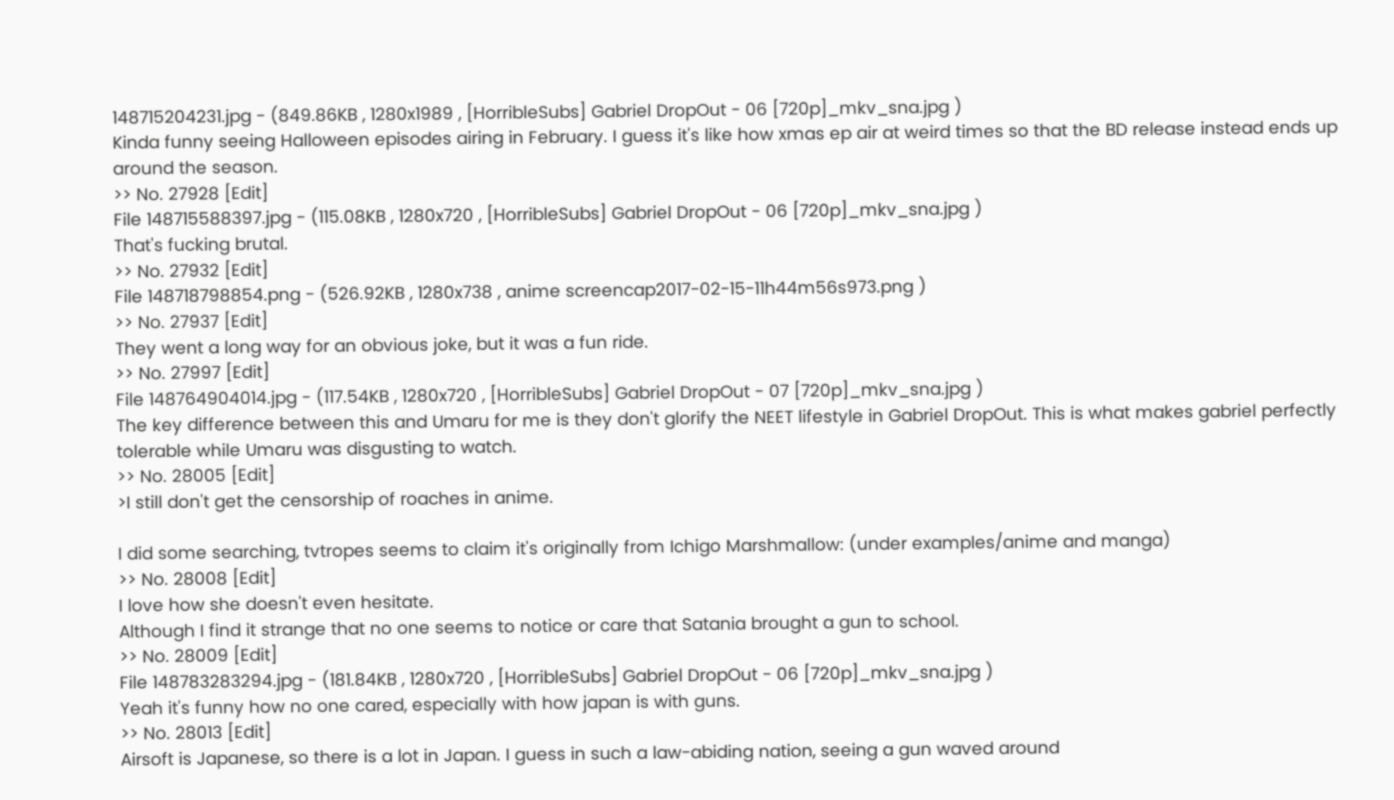148715204231.jpg - (849.86KB , 1280x1989 , [HorribleSubs] Gabriel DropOut - 06 [720p]_mkv_sna.jpg )
Kinda funny seeing Halloween episodes airing in February. I guess it's like how xmas ep air at weird times so that the BD release instead ends up around the season.
>> No. 27928 [Edit]
File 148715588397.jpg - (115.08KB , 1280x720 , [HorribleSubs] Gabriel DropOut - 06 [720p]_mkv_sna.jpg )
That's fucking brutal.
>> No. 27932 [Edit]
File 148718798854.png - (526.92KB , 1280x738 , anime screencap2017-02-15-11h44m56s973.png )
>> No. 27937 [Edit]
They went a long way for an obvious joke, but it was a fun ride.
>> No. 27997 [Edit]
File 148764904014.jpg - (117.54KB , 1280x720 , [HorribleSubs] Gabriel DropOut - 07 [720p]_mkv_sna.jpg )
The key difference between this and Umaru for me is they don't glorify the NEET lifestyle in Gabriel DropOut. This is what makes gabriel perfectly tolerable while Umaru was disgusting to watch.
>> No. 28005 [Edit]
>I still don't get the censorship of roaches in anime.

I did some searching, tvtropes seems to claim it's originally from Ichigo Marshmallow: (under examples/anime and manga)
>> No. 28008 [Edit]
I love how she doesn't even hesitate.
Although I find it strange that no one seems to notice or care that Satania brought a gun to school.
>> No. 28009 [Edit]
File 148783283294.jpg - (181.84KB , 1280x720 , [HorribleSubs] Gabriel DropOut - 06 [720p]_mkv_sna.jpg )
Yeah it's funny how no one cared, especially with how japan is with guns.
>> No. 28013 [Edit]
Airsoft is Japanese, so there is a lot in Japan. I guess in such a law-abiding nation, seeing a gun waved around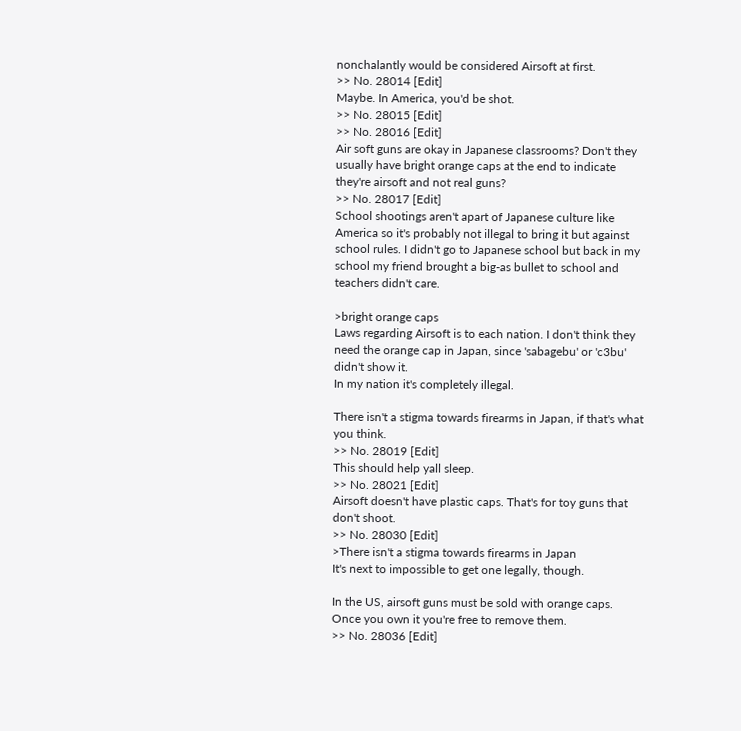nonchalantly would be considered Airsoft at first.
>> No. 28014 [Edit]
Maybe. In America, you'd be shot.
>> No. 28015 [Edit]
>> No. 28016 [Edit]
Air soft guns are okay in Japanese classrooms? Don't they usually have bright orange caps at the end to indicate they're airsoft and not real guns?
>> No. 28017 [Edit]
School shootings aren't apart of Japanese culture like America so it's probably not illegal to bring it but against school rules. I didn't go to Japanese school but back in my school my friend brought a big-as bullet to school and teachers didn't care.

>bright orange caps
Laws regarding Airsoft is to each nation. I don't think they need the orange cap in Japan, since 'sabagebu' or 'c3bu' didn't show it.
In my nation it's completely illegal.

There isn't a stigma towards firearms in Japan, if that's what you think.
>> No. 28019 [Edit]
This should help yall sleep.
>> No. 28021 [Edit]
Airsoft doesn't have plastic caps. That's for toy guns that don't shoot.
>> No. 28030 [Edit]
>There isn't a stigma towards firearms in Japan
It's next to impossible to get one legally, though.

In the US, airsoft guns must be sold with orange caps. Once you own it you're free to remove them.
>> No. 28036 [Edit]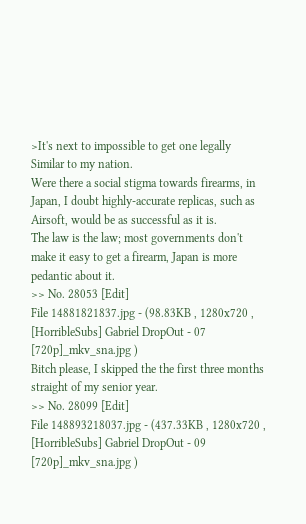>It's next to impossible to get one legally
Similar to my nation.
Were there a social stigma towards firearms, in Japan, I doubt highly-accurate replicas, such as Airsoft, would be as successful as it is.
The law is the law; most governments don't make it easy to get a firearm, Japan is more pedantic about it.
>> No. 28053 [Edit]
File 14881821837.jpg - (98.83KB , 1280x720 , [HorribleSubs] Gabriel DropOut - 07 [720p]_mkv_sna.jpg )
Bitch please, I skipped the the first three months straight of my senior year.
>> No. 28099 [Edit]
File 148893218037.jpg - (437.33KB , 1280x720 , [HorribleSubs] Gabriel DropOut - 09 [720p]_mkv_sna.jpg )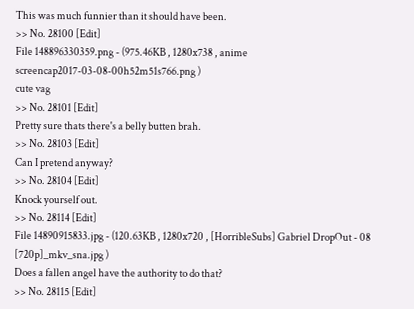This was much funnier than it should have been.
>> No. 28100 [Edit]
File 148896330359.png - (975.46KB , 1280x738 , anime screencap2017-03-08-00h52m51s766.png )
cute vag
>> No. 28101 [Edit]
Pretty sure thats there's a belly butten brah.
>> No. 28103 [Edit]
Can I pretend anyway?
>> No. 28104 [Edit]
Knock yourself out.
>> No. 28114 [Edit]
File 14890915833.jpg - (120.63KB , 1280x720 , [HorribleSubs] Gabriel DropOut - 08 [720p]_mkv_sna.jpg )
Does a fallen angel have the authority to do that?
>> No. 28115 [Edit]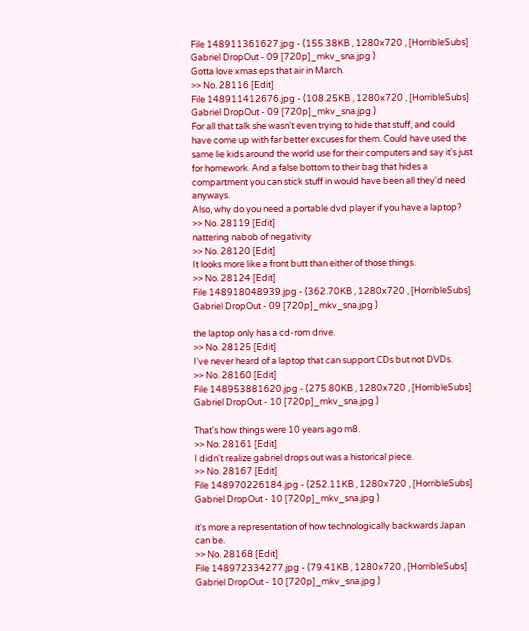File 148911361627.jpg - (155.38KB , 1280x720 , [HorribleSubs] Gabriel DropOut - 09 [720p]_mkv_sna.jpg )
Gotta love xmas eps that air in March.
>> No. 28116 [Edit]
File 148911412676.jpg - (108.25KB , 1280x720 , [HorribleSubs] Gabriel DropOut - 09 [720p]_mkv_sna.jpg )
For all that talk she wasn't even trying to hide that stuff, and could have come up with far better excuses for them. Could have used the same lie kids around the world use for their computers and say it's just for homework. And a false bottom to their bag that hides a compartment you can stick stuff in would have been all they'd need anyways.
Also, why do you need a portable dvd player if you have a laptop?
>> No. 28119 [Edit]
nattering nabob of negativity
>> No. 28120 [Edit]
It looks more like a front butt than either of those things.
>> No. 28124 [Edit]
File 148918048939.jpg - (362.70KB , 1280x720 , [HorribleSubs] Gabriel DropOut - 09 [720p]_mkv_sna.jpg )

the laptop only has a cd-rom drive.
>> No. 28125 [Edit]
I've never heard of a laptop that can support CDs but not DVDs.
>> No. 28160 [Edit]
File 148953881620.jpg - (275.80KB , 1280x720 , [HorribleSubs] Gabriel DropOut - 10 [720p]_mkv_sna.jpg )

That's how things were 10 years ago m8.
>> No. 28161 [Edit]
I didn't realize gabriel drops out was a historical piece.
>> No. 28167 [Edit]
File 148970226184.jpg - (252.11KB , 1280x720 , [HorribleSubs] Gabriel DropOut - 10 [720p]_mkv_sna.jpg )

it's more a representation of how technologically backwards Japan can be.
>> No. 28168 [Edit]
File 148972334277.jpg - (79.41KB , 1280x720 , [HorribleSubs] Gabriel DropOut - 10 [720p]_mkv_sna.jpg )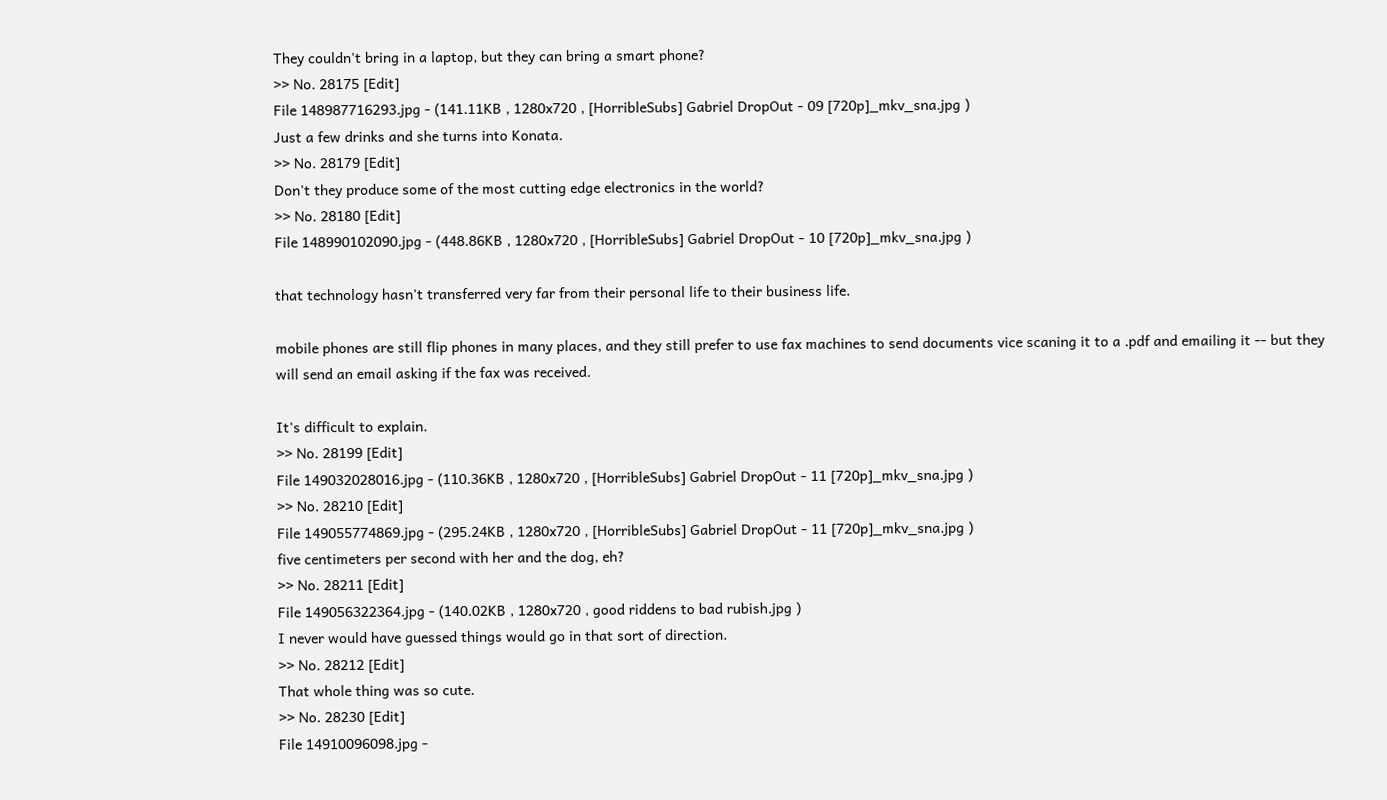They couldn't bring in a laptop, but they can bring a smart phone?
>> No. 28175 [Edit]
File 148987716293.jpg - (141.11KB , 1280x720 , [HorribleSubs] Gabriel DropOut - 09 [720p]_mkv_sna.jpg )
Just a few drinks and she turns into Konata.
>> No. 28179 [Edit]
Don't they produce some of the most cutting edge electronics in the world?
>> No. 28180 [Edit]
File 148990102090.jpg - (448.86KB , 1280x720 , [HorribleSubs] Gabriel DropOut - 10 [720p]_mkv_sna.jpg )

that technology hasn't transferred very far from their personal life to their business life.

mobile phones are still flip phones in many places, and they still prefer to use fax machines to send documents vice scaning it to a .pdf and emailing it -- but they will send an email asking if the fax was received.

It's difficult to explain.
>> No. 28199 [Edit]
File 149032028016.jpg - (110.36KB , 1280x720 , [HorribleSubs] Gabriel DropOut - 11 [720p]_mkv_sna.jpg )
>> No. 28210 [Edit]
File 149055774869.jpg - (295.24KB , 1280x720 , [HorribleSubs] Gabriel DropOut - 11 [720p]_mkv_sna.jpg )
five centimeters per second with her and the dog, eh?
>> No. 28211 [Edit]
File 149056322364.jpg - (140.02KB , 1280x720 , good riddens to bad rubish.jpg )
I never would have guessed things would go in that sort of direction.
>> No. 28212 [Edit]
That whole thing was so cute.
>> No. 28230 [Edit]
File 14910096098.jpg -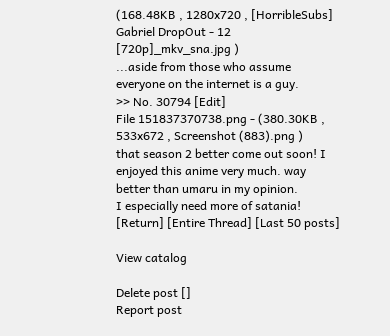(168.48KB , 1280x720 , [HorribleSubs] Gabriel DropOut - 12 [720p]_mkv_sna.jpg )
...aside from those who assume everyone on the internet is a guy.
>> No. 30794 [Edit]
File 151837370738.png - (380.30KB , 533x672 , Screenshot (883).png )
that season 2 better come out soon! I enjoyed this anime very much. way better than umaru in my opinion.
I especially need more of satania!
[Return] [Entire Thread] [Last 50 posts]

View catalog

Delete post []
Report post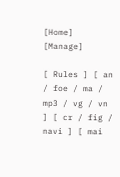[Home] [Manage]

[ Rules ] [ an / foe / ma / mp3 / vg / vn ] [ cr / fig / navi ] [ mai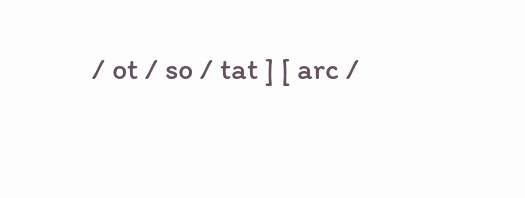/ ot / so / tat ] [ arc /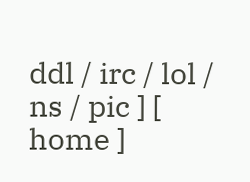ddl / irc / lol / ns / pic ] [ home ]